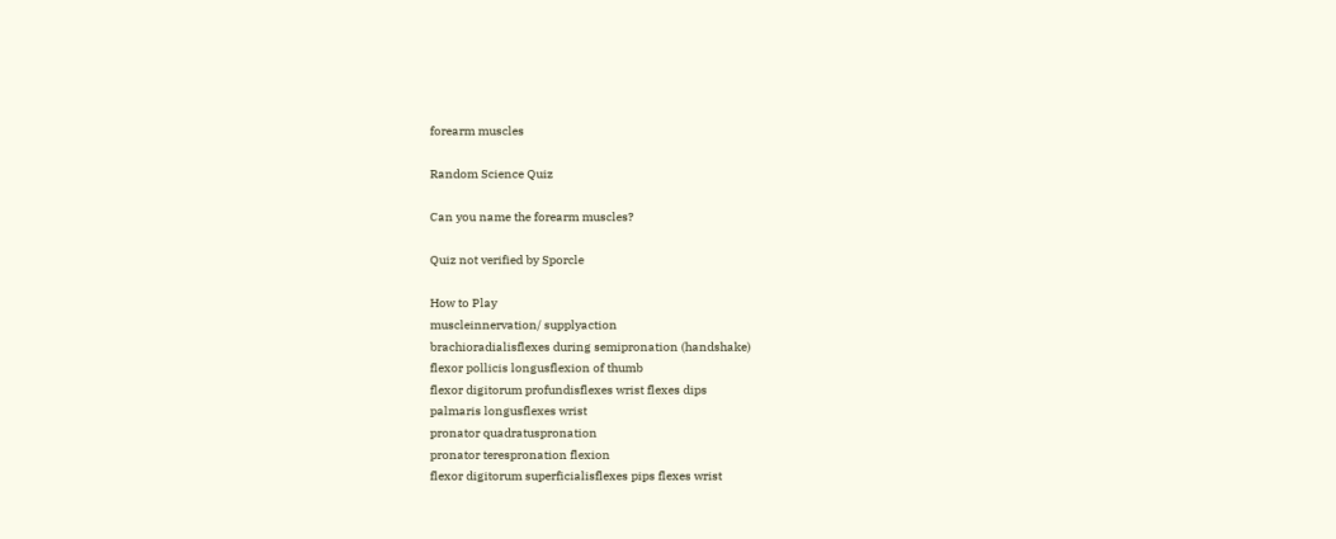forearm muscles

Random Science Quiz

Can you name the forearm muscles?

Quiz not verified by Sporcle

How to Play
muscleinnervation/ supplyaction
brachioradialisflexes during semipronation (handshake)
flexor pollicis longusflexion of thumb
flexor digitorum profundisflexes wrist flexes dips
palmaris longusflexes wrist
pronator quadratuspronation
pronator terespronation flexion
flexor digitorum superficialisflexes pips flexes wrist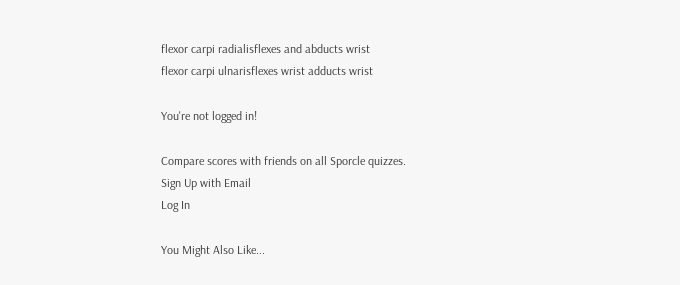flexor carpi radialisflexes and abducts wrist
flexor carpi ulnarisflexes wrist adducts wrist

You're not logged in!

Compare scores with friends on all Sporcle quizzes.
Sign Up with Email
Log In

You Might Also Like...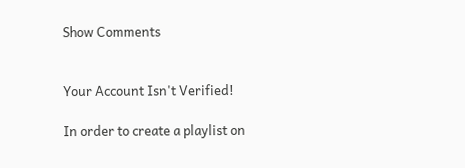Show Comments


Your Account Isn't Verified!

In order to create a playlist on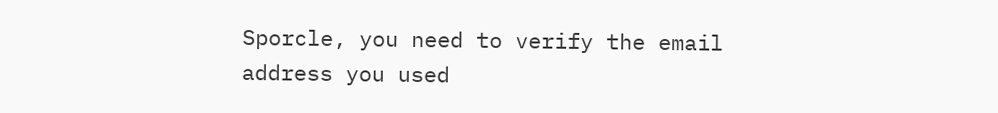Sporcle, you need to verify the email address you used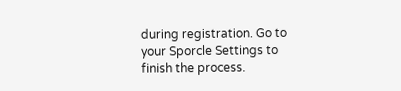during registration. Go to your Sporcle Settings to finish the process.